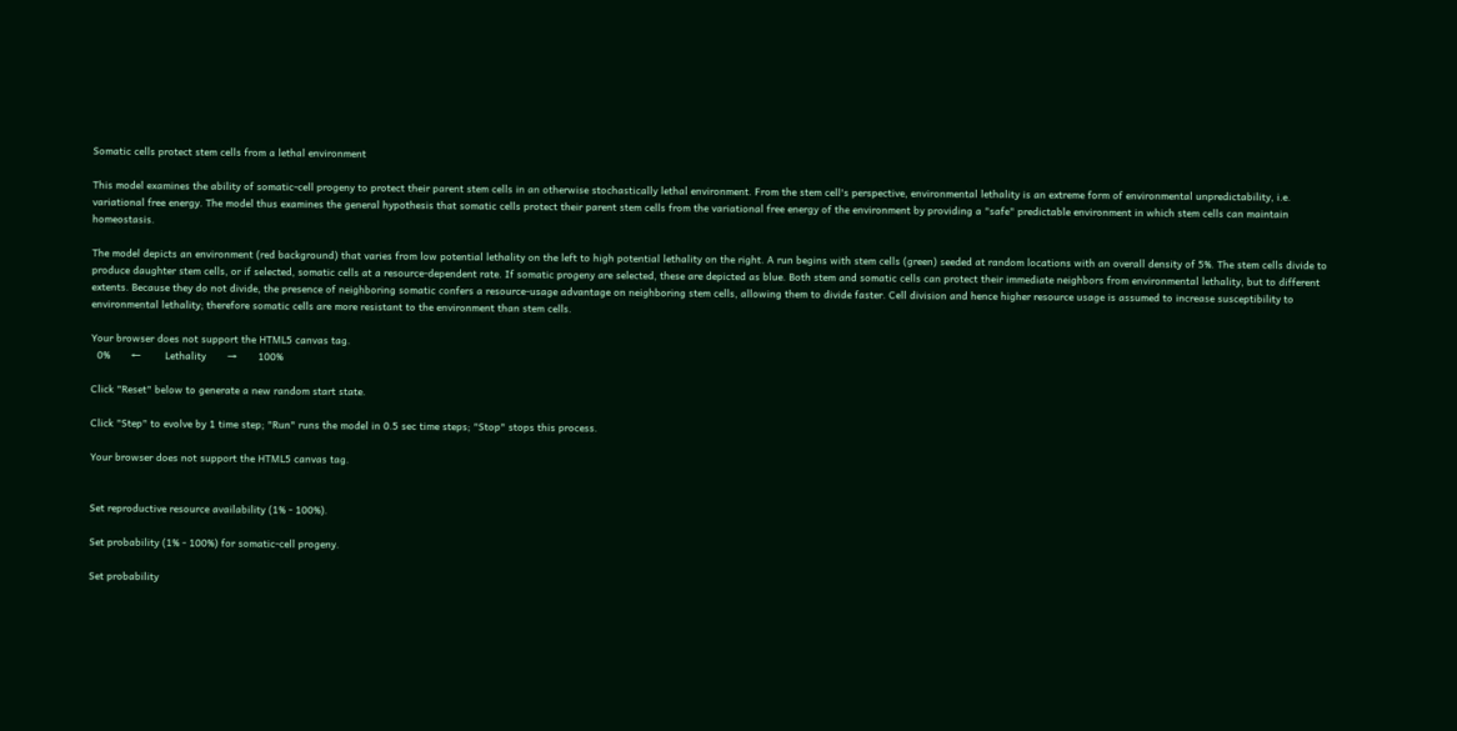Somatic cells protect stem cells from a lethal environment

This model examines the ability of somatic-cell progeny to protect their parent stem cells in an otherwise stochastically lethal environment. From the stem cell's perspective, environmental lethality is an extreme form of environmental unpredictability, i.e. variational free energy. The model thus examines the general hypothesis that somatic cells protect their parent stem cells from the variational free energy of the environment by providing a "safe" predictable environment in which stem cells can maintain homeostasis.

The model depicts an environment (red background) that varies from low potential lethality on the left to high potential lethality on the right. A run begins with stem cells (green) seeded at random locations with an overall density of 5%. The stem cells divide to produce daughter stem cells, or if selected, somatic cells at a resource-dependent rate. If somatic progeny are selected, these are depicted as blue. Both stem and somatic cells can protect their immediate neighbors from environmental lethality, but to different extents. Because they do not divide, the presence of neighboring somatic confers a resource-usage advantage on neighboring stem cells, allowing them to divide faster. Cell division and hence higher resource usage is assumed to increase susceptibility to environmental lethality; therefore somatic cells are more resistant to the environment than stem cells.

Your browser does not support the HTML5 canvas tag.
  0%       ←        Lethality       →       100%

Click "Reset" below to generate a new random start state.

Click "Step" to evolve by 1 time step; "Run" runs the model in 0.5 sec time steps; "Stop" stops this process.

Your browser does not support the HTML5 canvas tag.


Set reproductive resource availability (1% - 100%).

Set probability (1% - 100%) for somatic-cell progeny.

Set probability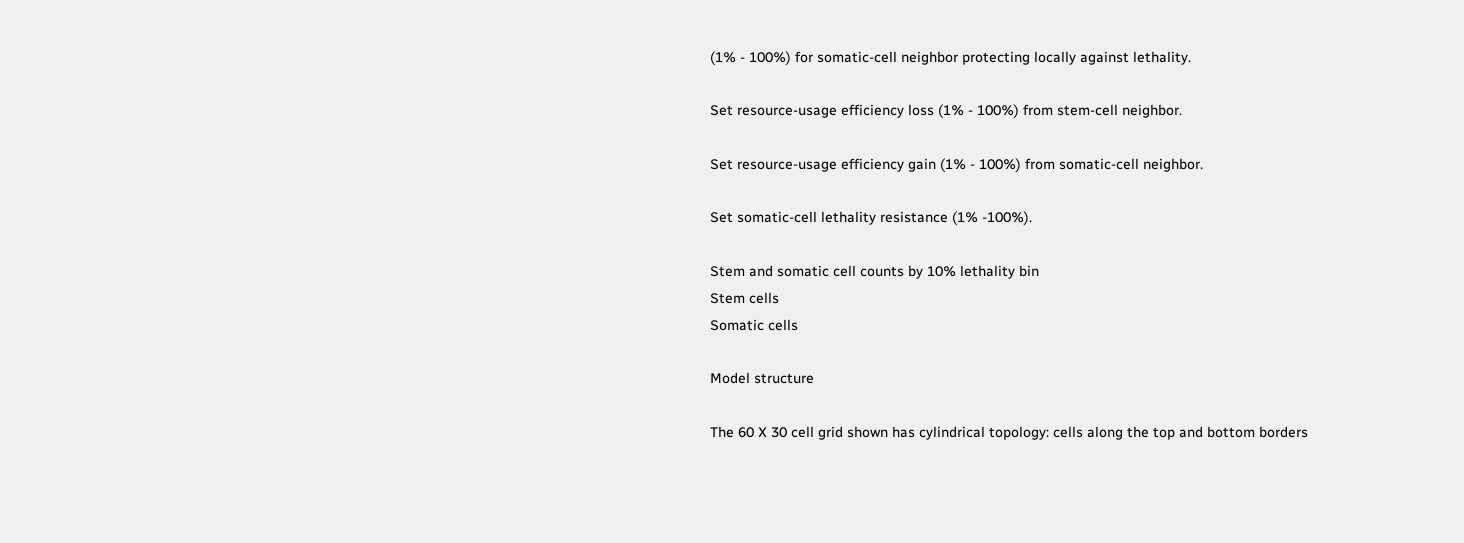(1% - 100%) for somatic-cell neighbor protecting locally against lethality.

Set resource-usage efficiency loss (1% - 100%) from stem-cell neighbor.

Set resource-usage efficiency gain (1% - 100%) from somatic-cell neighbor.

Set somatic-cell lethality resistance (1% -100%).

Stem and somatic cell counts by 10% lethality bin
Stem cells
Somatic cells

Model structure

The 60 X 30 cell grid shown has cylindrical topology: cells along the top and bottom borders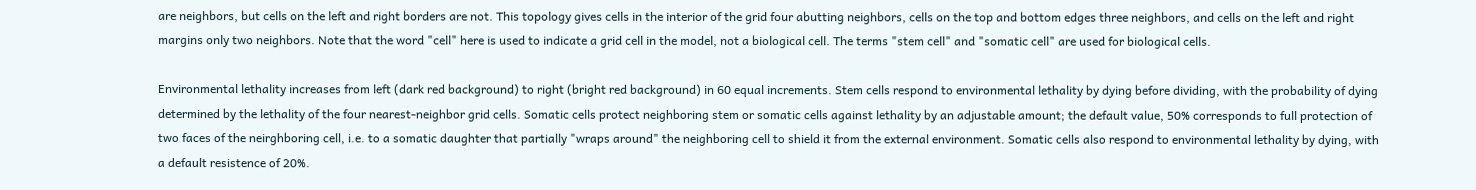are neighbors, but cells on the left and right borders are not. This topology gives cells in the interior of the grid four abutting neighbors, cells on the top and bottom edges three neighbors, and cells on the left and right margins only two neighbors. Note that the word "cell" here is used to indicate a grid cell in the model, not a biological cell. The terms "stem cell" and "somatic cell" are used for biological cells.

Environmental lethality increases from left (dark red background) to right (bright red background) in 60 equal increments. Stem cells respond to environmental lethality by dying before dividing, with the probability of dying determined by the lethality of the four nearest-neighbor grid cells. Somatic cells protect neighboring stem or somatic cells against lethality by an adjustable amount; the default value, 50% corresponds to full protection of two faces of the neirghboring cell, i.e. to a somatic daughter that partially "wraps around" the neighboring cell to shield it from the external environment. Somatic cells also respond to environmental lethality by dying, with a default resistence of 20%.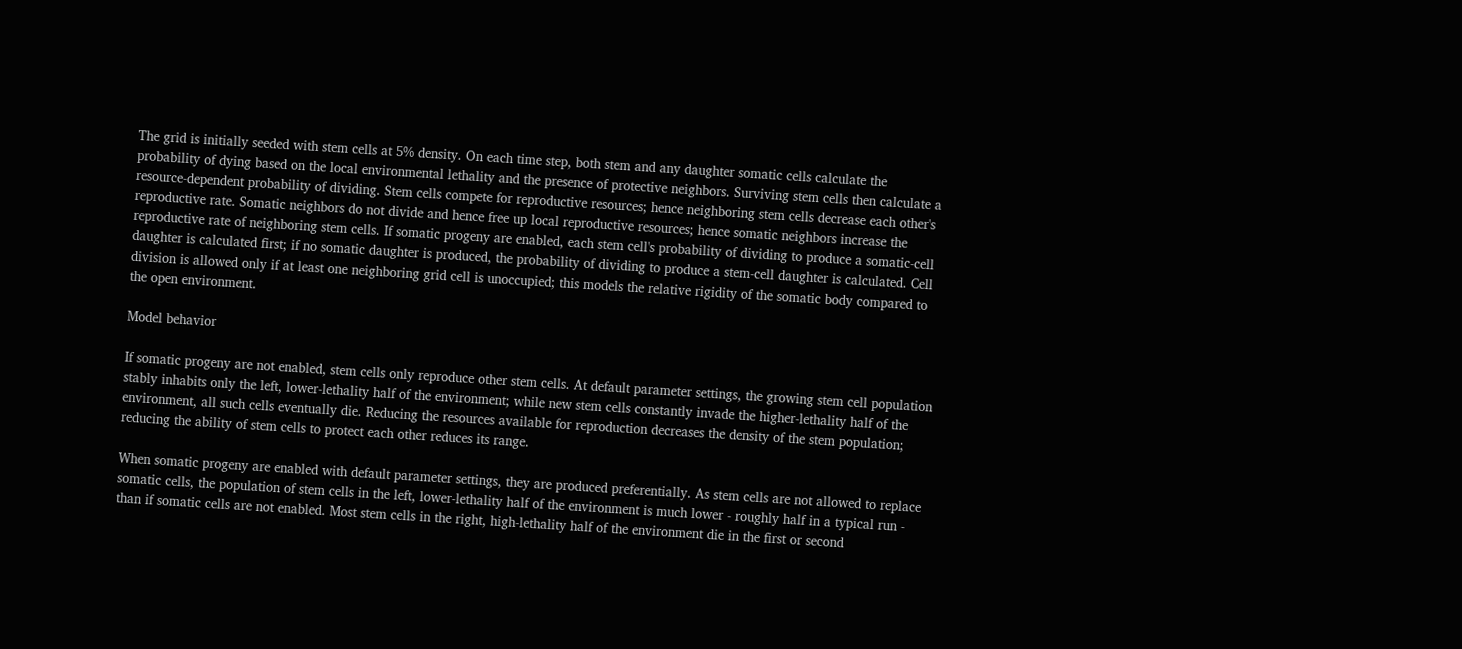The grid is initially seeded with stem cells at 5% density. On each time step, both stem and any daughter somatic cells calculate the probability of dying based on the local environmental lethality and the presence of protective neighbors. Surviving stem cells then calculate a resource-dependent probability of dividing. Stem cells compete for reproductive resources; hence neighboring stem cells decrease each other's reproductive rate. Somatic neighbors do not divide and hence free up local reproductive resources; hence somatic neighbors increase the reproductive rate of neighboring stem cells. If somatic progeny are enabled, each stem cell's probability of dividing to produce a somatic-cell daughter is calculated first; if no somatic daughter is produced, the probability of dividing to produce a stem-cell daughter is calculated. Cell division is allowed only if at least one neighboring grid cell is unoccupied; this models the relative rigidity of the somatic body compared to the open environment.

Model behavior

If somatic progeny are not enabled, stem cells only reproduce other stem cells. At default parameter settings, the growing stem cell population stably inhabits only the left, lower-lethality half of the environment; while new stem cells constantly invade the higher-lethality half of the environment, all such cells eventually die. Reducing the resources available for reproduction decreases the density of the stem population; reducing the ability of stem cells to protect each other reduces its range.

When somatic progeny are enabled with default parameter settings, they are produced preferentially. As stem cells are not allowed to replace somatic cells, the population of stem cells in the left, lower-lethality half of the environment is much lower - roughly half in a typical run - than if somatic cells are not enabled. Most stem cells in the right, high-lethality half of the environment die in the first or second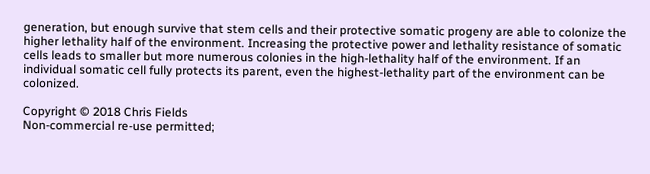generation, but enough survive that stem cells and their protective somatic progeny are able to colonize the higher lethality half of the environment. Increasing the protective power and lethality resistance of somatic cells leads to smaller but more numerous colonies in the high-lethality half of the environment. If an individual somatic cell fully protects its parent, even the highest-lethality part of the environment can be colonized.

Copyright © 2018 Chris Fields
Non-commercial re-use permitted;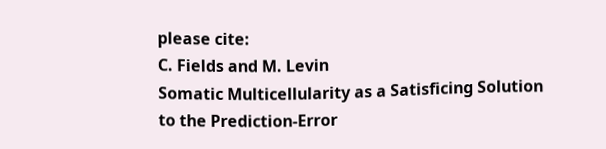please cite:
C. Fields and M. Levin
Somatic Multicellularity as a Satisficing Solution to the Prediction-Error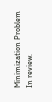Minimization Problem
In review.